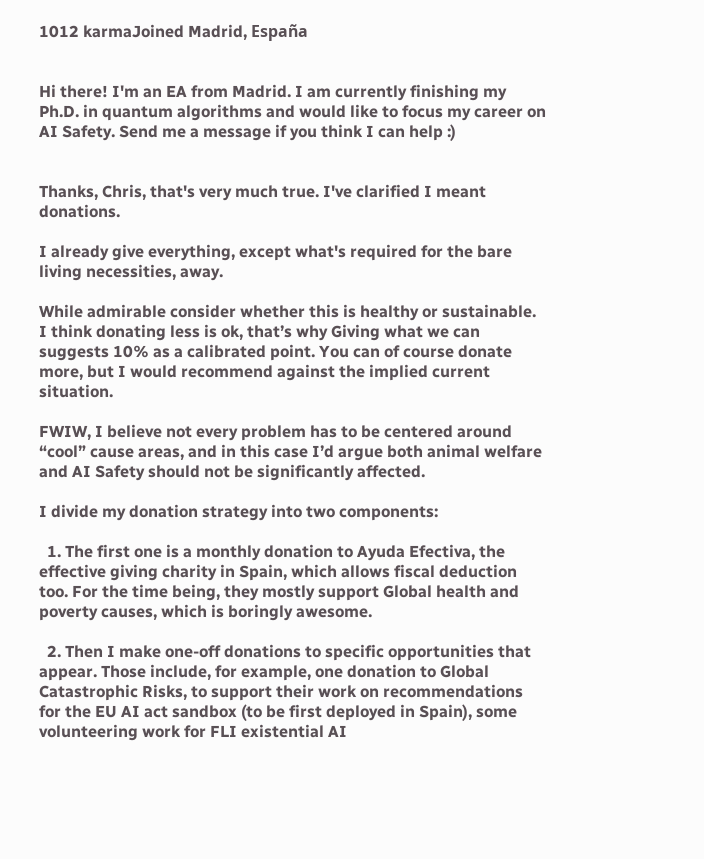1012 karmaJoined Madrid, España


Hi there! I'm an EA from Madrid. I am currently finishing my Ph.D. in quantum algorithms and would like to focus my career on AI Safety. Send me a message if you think I can help :)


Thanks, Chris, that's very much true. I've clarified I meant donations.

I already give everything, except what's required for the bare living necessities, away.

While admirable consider whether this is healthy or sustainable. I think donating less is ok, that’s why Giving what we can suggests 10% as a calibrated point. You can of course donate more, but I would recommend against the implied current situation.

FWIW, I believe not every problem has to be centered around “cool” cause areas, and in this case I’d argue both animal welfare and AI Safety should not be significantly affected.

I divide my donation strategy into two components:

  1. The first one is a monthly donation to Ayuda Efectiva, the effective giving charity in Spain, which allows fiscal deduction too. For the time being, they mostly support Global health and poverty causes, which is boringly awesome.

  2. Then I make one-off donations to specific opportunities that appear. Those include, for example, one donation to Global Catastrophic Risks, to support their work on recommendations for the EU AI act sandbox (to be first deployed in Spain), some volunteering work for FLI existential AI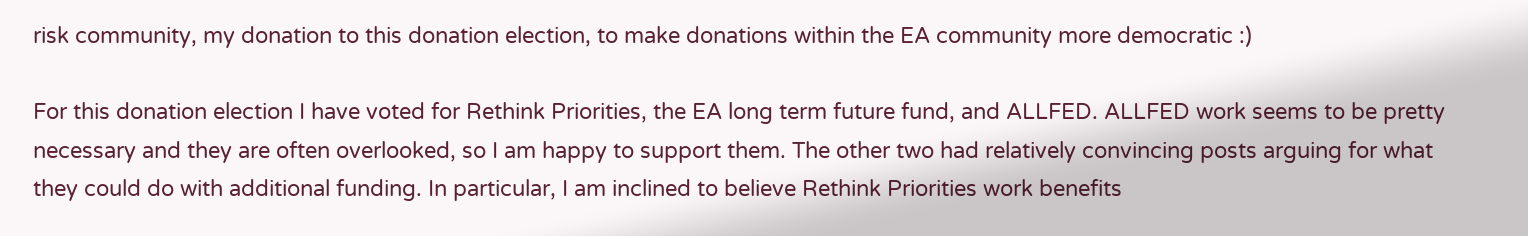risk community, my donation to this donation election, to make donations within the EA community more democratic :)

For this donation election I have voted for Rethink Priorities, the EA long term future fund, and ALLFED. ALLFED work seems to be pretty necessary and they are often overlooked, so I am happy to support them. The other two had relatively convincing posts arguing for what they could do with additional funding. In particular, I am inclined to believe Rethink Priorities work benefits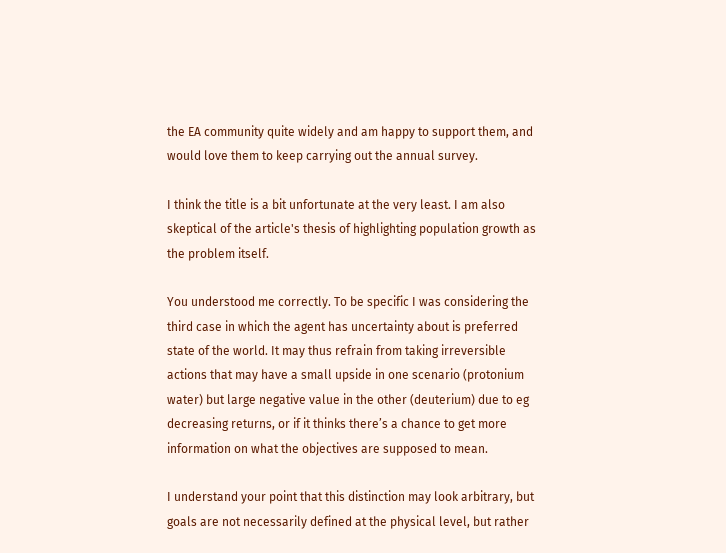the EA community quite widely and am happy to support them, and would love them to keep carrying out the annual survey.

I think the title is a bit unfortunate at the very least. I am also skeptical of the article's thesis of highlighting population growth as the problem itself.

You understood me correctly. To be specific I was considering the third case in which the agent has uncertainty about is preferred state of the world. It may thus refrain from taking irreversible actions that may have a small upside in one scenario (protonium water) but large negative value in the other (deuterium) due to eg decreasing returns, or if it thinks there’s a chance to get more information on what the objectives are supposed to mean.

I understand your point that this distinction may look arbitrary, but goals are not necessarily defined at the physical level, but rather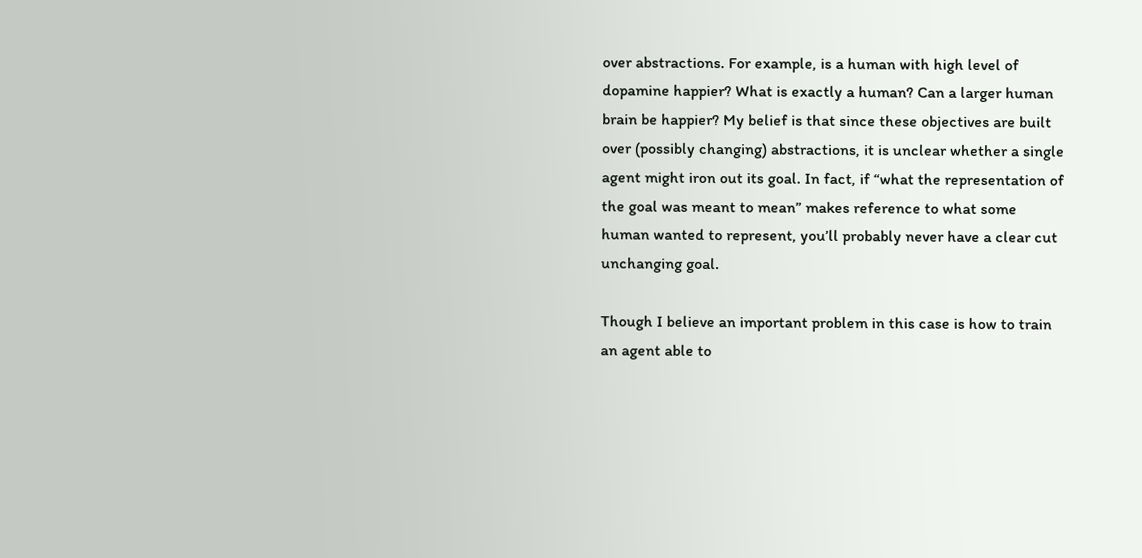over abstractions. For example, is a human with high level of dopamine happier? What is exactly a human? Can a larger human brain be happier? My belief is that since these objectives are built over (possibly changing) abstractions, it is unclear whether a single agent might iron out its goal. In fact, if “what the representation of the goal was meant to mean” makes reference to what some human wanted to represent, you’ll probably never have a clear cut unchanging goal.

Though I believe an important problem in this case is how to train an agent able to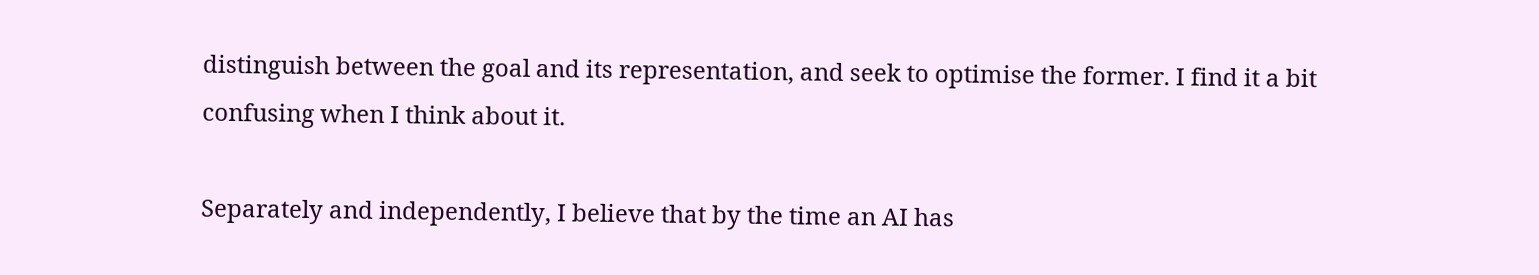distinguish between the goal and its representation, and seek to optimise the former. I find it a bit confusing when I think about it.

Separately and independently, I believe that by the time an AI has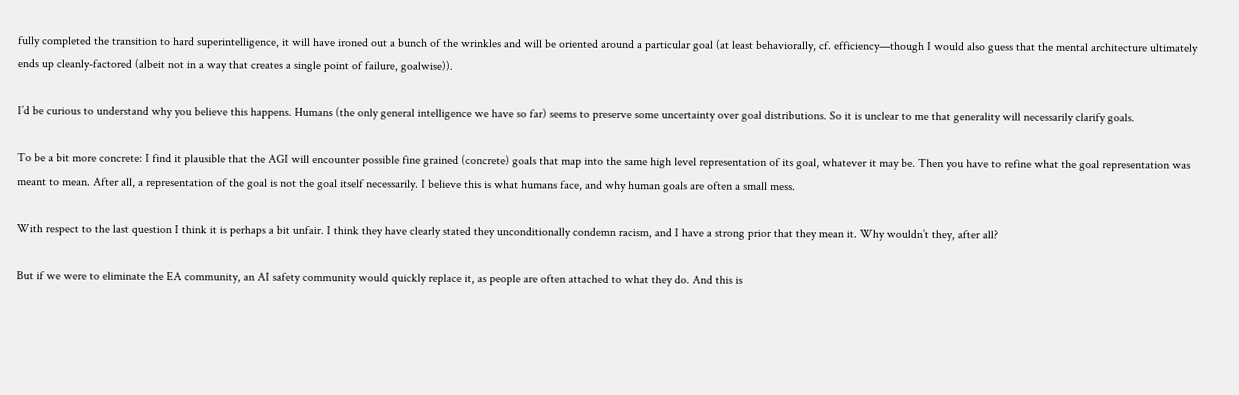fully completed the transition to hard superintelligence, it will have ironed out a bunch of the wrinkles and will be oriented around a particular goal (at least behaviorally, cf. efficiency—though I would also guess that the mental architecture ultimately ends up cleanly-factored (albeit not in a way that creates a single point of failure, goalwise)).

I’d be curious to understand why you believe this happens. Humans (the only general intelligence we have so far) seems to preserve some uncertainty over goal distributions. So it is unclear to me that generality will necessarily clarify goals.

To be a bit more concrete: I find it plausible that the AGI will encounter possible fine grained (concrete) goals that map into the same high level representation of its goal, whatever it may be. Then you have to refine what the goal representation was meant to mean. After all, a representation of the goal is not the goal itself necessarily. I believe this is what humans face, and why human goals are often a small mess.

With respect to the last question I think it is perhaps a bit unfair. I think they have clearly stated they unconditionally condemn racism, and I have a strong prior that they mean it. Why wouldn’t they, after all?

But if we were to eliminate the EA community, an AI safety community would quickly replace it, as people are often attached to what they do. And this is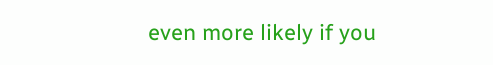even more likely if you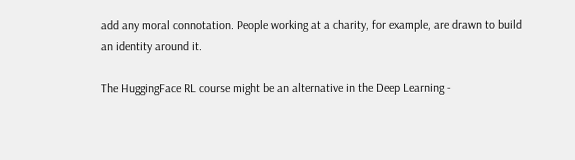add any moral connotation. People working at a charity, for example, are drawn to build an identity around it.

The HuggingFace RL course might be an alternative in the Deep Learning -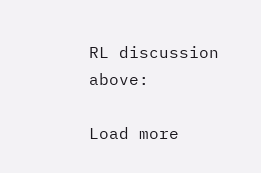RL discussion above:

Load more